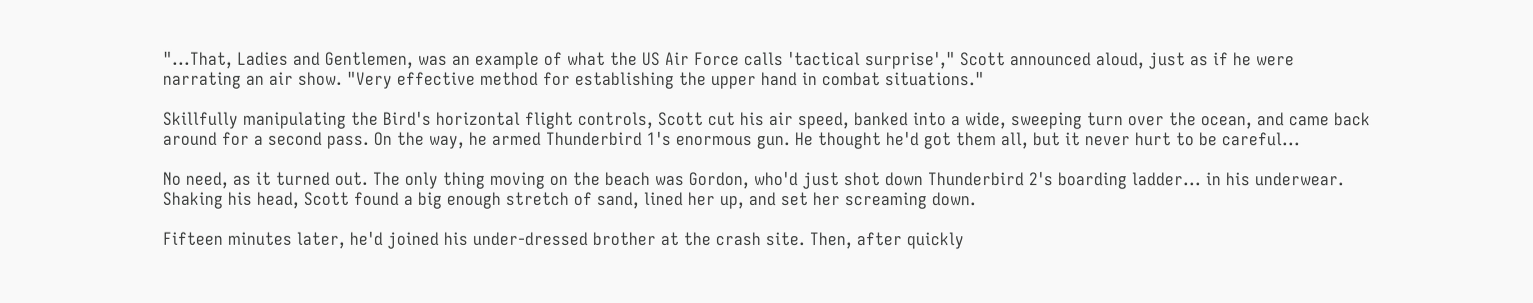"...That, Ladies and Gentlemen, was an example of what the US Air Force calls 'tactical surprise'," Scott announced aloud, just as if he were narrating an air show. "Very effective method for establishing the upper hand in combat situations."

Skillfully manipulating the Bird's horizontal flight controls, Scott cut his air speed, banked into a wide, sweeping turn over the ocean, and came back around for a second pass. On the way, he armed Thunderbird 1's enormous gun. He thought he'd got them all, but it never hurt to be careful...

No need, as it turned out. The only thing moving on the beach was Gordon, who'd just shot down Thunderbird 2's boarding ladder... in his underwear. Shaking his head, Scott found a big enough stretch of sand, lined her up, and set her screaming down.

Fifteen minutes later, he'd joined his under-dressed brother at the crash site. Then, after quickly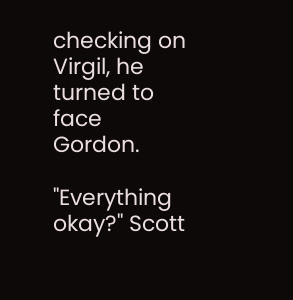checking on Virgil, he turned to face Gordon.

"Everything okay?" Scott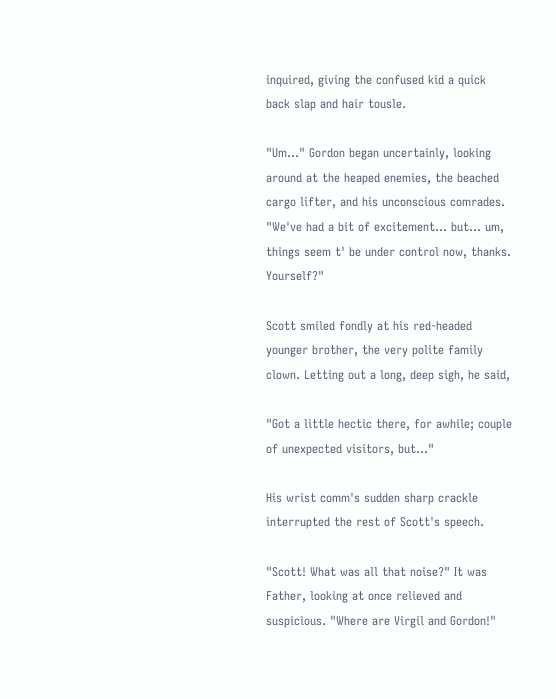inquired, giving the confused kid a quick back slap and hair tousle.

"Um..." Gordon began uncertainly, looking around at the heaped enemies, the beached cargo lifter, and his unconscious comrades. "We've had a bit of excitement... but... um, things seem t' be under control now, thanks. Yourself?"

Scott smiled fondly at his red-headed younger brother, the very polite family clown. Letting out a long, deep sigh, he said,

"Got a little hectic there, for awhile; couple of unexpected visitors, but..."

His wrist comm's sudden sharp crackle interrupted the rest of Scott's speech.

"Scott! What was all that noise?" It was Father, looking at once relieved and suspicious. "Where are Virgil and Gordon!"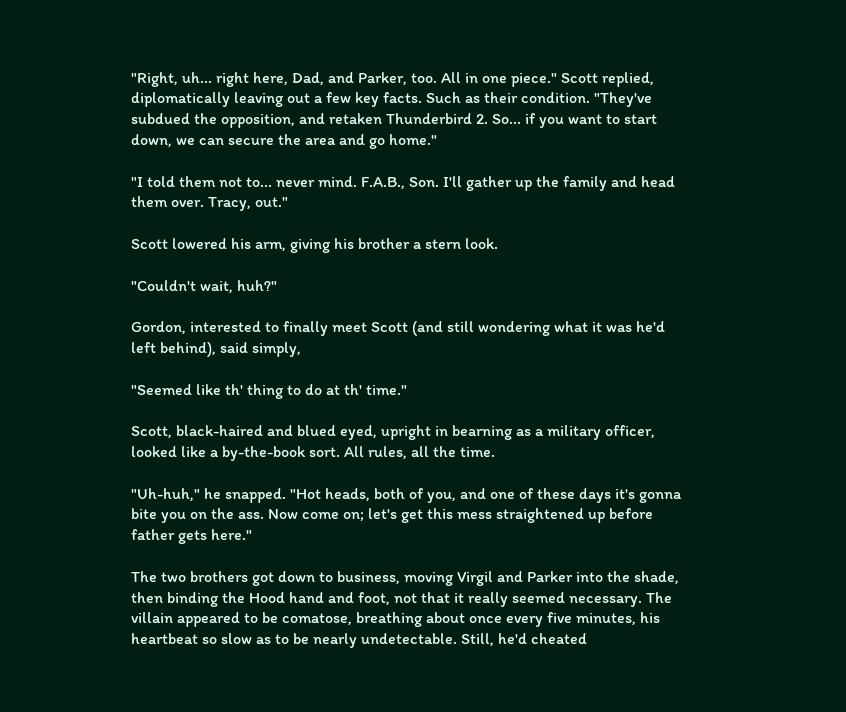"Right, uh... right here, Dad, and Parker, too. All in one piece." Scott replied, diplomatically leaving out a few key facts. Such as their condition. "They've subdued the opposition, and retaken Thunderbird 2. So... if you want to start down, we can secure the area and go home."

"I told them not to... never mind. F.A.B., Son. I'll gather up the family and head them over. Tracy, out."

Scott lowered his arm, giving his brother a stern look.

"Couldn't wait, huh?"

Gordon, interested to finally meet Scott (and still wondering what it was he'd left behind), said simply,

"Seemed like th' thing to do at th' time."

Scott, black-haired and blued eyed, upright in bearning as a military officer, looked like a by-the-book sort. All rules, all the time.

"Uh-huh," he snapped. "Hot heads, both of you, and one of these days it's gonna bite you on the ass. Now come on; let's get this mess straightened up before father gets here."

The two brothers got down to business, moving Virgil and Parker into the shade, then binding the Hood hand and foot, not that it really seemed necessary. The villain appeared to be comatose, breathing about once every five minutes, his heartbeat so slow as to be nearly undetectable. Still, he'd cheated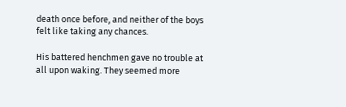death once before, and neither of the boys felt like taking any chances.

His battered henchmen gave no trouble at all upon waking. They seemed more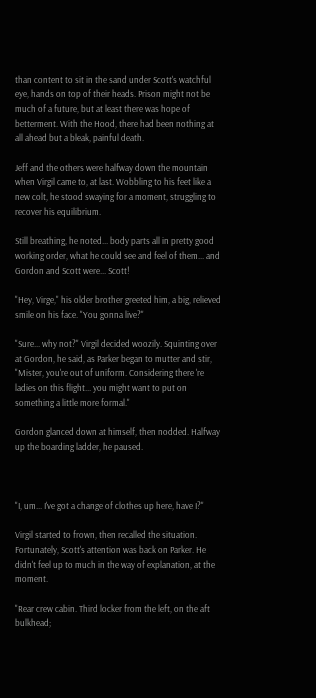than content to sit in the sand under Scott's watchful eye, hands on top of their heads. Prison might not be much of a future, but at least there was hope of betterment. With the Hood, there had been nothing at all ahead but a bleak, painful death.

Jeff and the others were halfway down the mountain when Virgil came to, at last. Wobbling to his feet like a new colt, he stood swaying for a moment, struggling to recover his equilibrium.

Still breathing, he noted... body parts all in pretty good working order, what he could see and feel of them... and Gordon and Scott were... Scott!

"Hey, Virge," his older brother greeted him, a big, relieved smile on his face. "You gonna live?"

"Sure... why not?" Virgil decided woozily. Squinting over at Gordon, he said, as Parker began to mutter and stir, "Mister, you're out of uniform. Considering there 're ladies on this flight... you might want to put on something a little more formal."

Gordon glanced down at himself, then nodded. Halfway up the boarding ladder, he paused.



"I, um... I've got a change of clothes up here, have I?"

Virgil started to frown, then recalled the situation. Fortunately, Scott's attention was back on Parker. He didn't feel up to much in the way of explanation, at the moment.

"Rear crew cabin. Third locker from the left, on the aft bulkhead;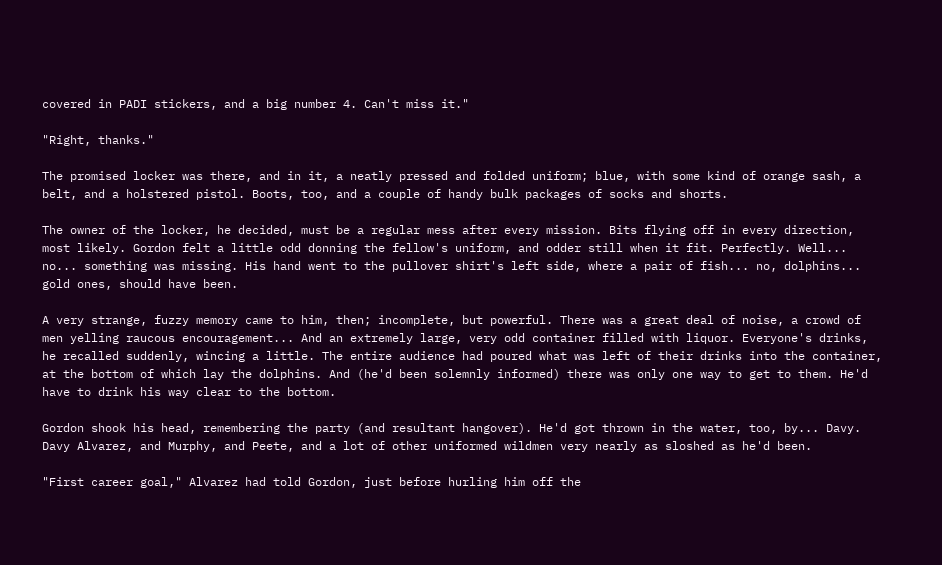covered in PADI stickers, and a big number 4. Can't miss it."

"Right, thanks."

The promised locker was there, and in it, a neatly pressed and folded uniform; blue, with some kind of orange sash, a belt, and a holstered pistol. Boots, too, and a couple of handy bulk packages of socks and shorts.

The owner of the locker, he decided, must be a regular mess after every mission. Bits flying off in every direction, most likely. Gordon felt a little odd donning the fellow's uniform, and odder still when it fit. Perfectly. Well... no... something was missing. His hand went to the pullover shirt's left side, where a pair of fish... no, dolphins... gold ones, should have been.

A very strange, fuzzy memory came to him, then; incomplete, but powerful. There was a great deal of noise, a crowd of men yelling raucous encouragement... And an extremely large, very odd container filled with liquor. Everyone's drinks, he recalled suddenly, wincing a little. The entire audience had poured what was left of their drinks into the container, at the bottom of which lay the dolphins. And (he'd been solemnly informed) there was only one way to get to them. He'd have to drink his way clear to the bottom.

Gordon shook his head, remembering the party (and resultant hangover). He'd got thrown in the water, too, by... Davy. Davy Alvarez, and Murphy, and Peete, and a lot of other uniformed wildmen very nearly as sloshed as he'd been.

"First career goal," Alvarez had told Gordon, just before hurling him off the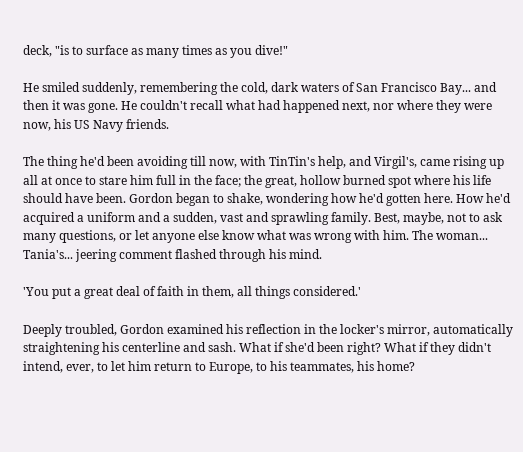deck, "is to surface as many times as you dive!"

He smiled suddenly, remembering the cold, dark waters of San Francisco Bay... and then it was gone. He couldn't recall what had happened next, nor where they were now, his US Navy friends.

The thing he'd been avoiding till now, with TinTin's help, and Virgil's, came rising up all at once to stare him full in the face; the great, hollow burned spot where his life should have been. Gordon began to shake, wondering how he'd gotten here. How he'd acquired a uniform and a sudden, vast and sprawling family. Best, maybe, not to ask many questions, or let anyone else know what was wrong with him. The woman... Tania's... jeering comment flashed through his mind.

'You put a great deal of faith in them, all things considered.'

Deeply troubled, Gordon examined his reflection in the locker's mirror, automatically straightening his centerline and sash. What if she'd been right? What if they didn't intend, ever, to let him return to Europe, to his teammates, his home?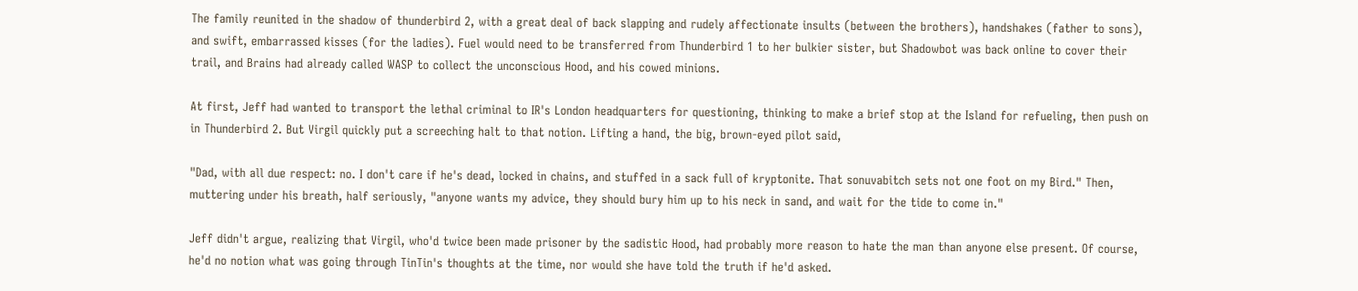The family reunited in the shadow of thunderbird 2, with a great deal of back slapping and rudely affectionate insults (between the brothers), handshakes (father to sons), and swift, embarrassed kisses (for the ladies). Fuel would need to be transferred from Thunderbird 1 to her bulkier sister, but Shadowbot was back online to cover their trail, and Brains had already called WASP to collect the unconscious Hood, and his cowed minions.

At first, Jeff had wanted to transport the lethal criminal to IR's London headquarters for questioning, thinking to make a brief stop at the Island for refueling, then push on in Thunderbird 2. But Virgil quickly put a screeching halt to that notion. Lifting a hand, the big, brown-eyed pilot said,

"Dad, with all due respect: no. I don't care if he's dead, locked in chains, and stuffed in a sack full of kryptonite. That sonuvabitch sets not one foot on my Bird." Then, muttering under his breath, half seriously, "anyone wants my advice, they should bury him up to his neck in sand, and wait for the tide to come in."

Jeff didn't argue, realizing that Virgil, who'd twice been made prisoner by the sadistic Hood, had probably more reason to hate the man than anyone else present. Of course, he'd no notion what was going through TinTin's thoughts at the time, nor would she have told the truth if he'd asked.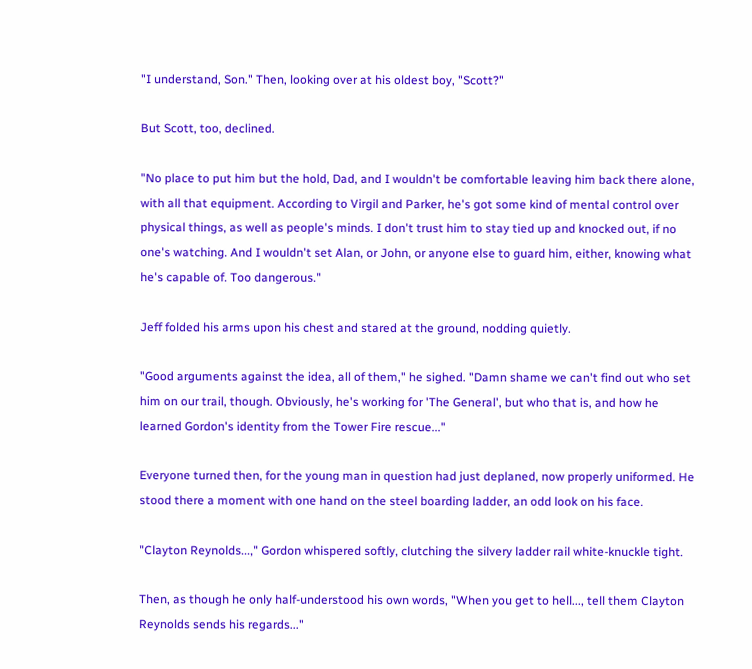"I understand, Son." Then, looking over at his oldest boy, "Scott?"

But Scott, too, declined.

"No place to put him but the hold, Dad, and I wouldn't be comfortable leaving him back there alone, with all that equipment. According to Virgil and Parker, he's got some kind of mental control over physical things, as well as people's minds. I don't trust him to stay tied up and knocked out, if no one's watching. And I wouldn't set Alan, or John, or anyone else to guard him, either, knowing what he's capable of. Too dangerous."

Jeff folded his arms upon his chest and stared at the ground, nodding quietly.

"Good arguments against the idea, all of them," he sighed. "Damn shame we can't find out who set him on our trail, though. Obviously, he's working for 'The General', but who that is, and how he learned Gordon's identity from the Tower Fire rescue..."

Everyone turned then, for the young man in question had just deplaned, now properly uniformed. He stood there a moment with one hand on the steel boarding ladder, an odd look on his face.

"Clayton Reynolds...," Gordon whispered softly, clutching the silvery ladder rail white-knuckle tight.

Then, as though he only half-understood his own words, "When you get to hell..., tell them Clayton Reynolds sends his regards..."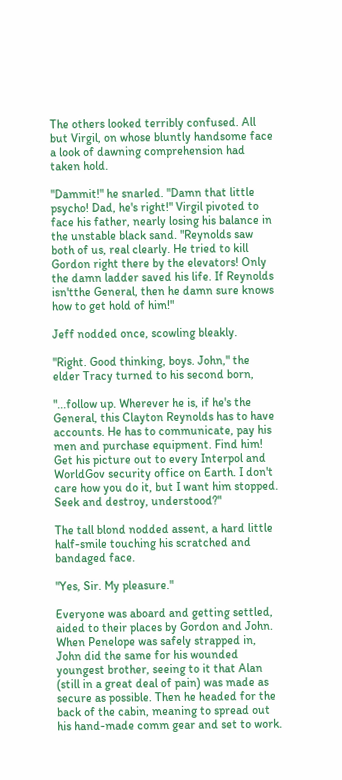The others looked terribly confused. All but Virgil, on whose bluntly handsome face a look of dawning comprehension had taken hold.

"Dammit!" he snarled. "Damn that little psycho! Dad, he's right!" Virgil pivoted to face his father, nearly losing his balance in the unstable black sand. "Reynolds saw both of us, real clearly. He tried to kill Gordon right there by the elevators! Only the damn ladder saved his life. If Reynolds isn'tthe General, then he damn sure knows how to get hold of him!"

Jeff nodded once, scowling bleakly.

"Right. Good thinking, boys. John," the elder Tracy turned to his second born,

"...follow up. Wherever he is, if he's the General, this Clayton Reynolds has to have accounts. He has to communicate, pay his men and purchase equipment. Find him! Get his picture out to every Interpol and WorldGov security office on Earth. I don't care how you do it, but I want him stopped. Seek and destroy, understood?"

The tall blond nodded assent, a hard little half-smile touching his scratched and bandaged face.

"Yes, Sir. My pleasure."

Everyone was aboard and getting settled, aided to their places by Gordon and John. When Penelope was safely strapped in, John did the same for his wounded youngest brother, seeing to it that Alan (still in a great deal of pain) was made as secure as possible. Then he headed for the back of the cabin, meaning to spread out his hand-made comm gear and set to work.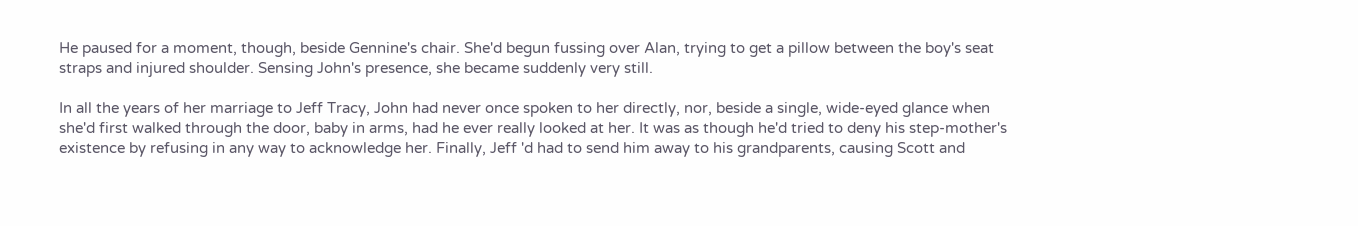He paused for a moment, though, beside Gennine's chair. She'd begun fussing over Alan, trying to get a pillow between the boy's seat straps and injured shoulder. Sensing John's presence, she became suddenly very still.

In all the years of her marriage to Jeff Tracy, John had never once spoken to her directly, nor, beside a single, wide-eyed glance when she'd first walked through the door, baby in arms, had he ever really looked at her. It was as though he'd tried to deny his step-mother's existence by refusing in any way to acknowledge her. Finally, Jeff 'd had to send him away to his grandparents, causing Scott and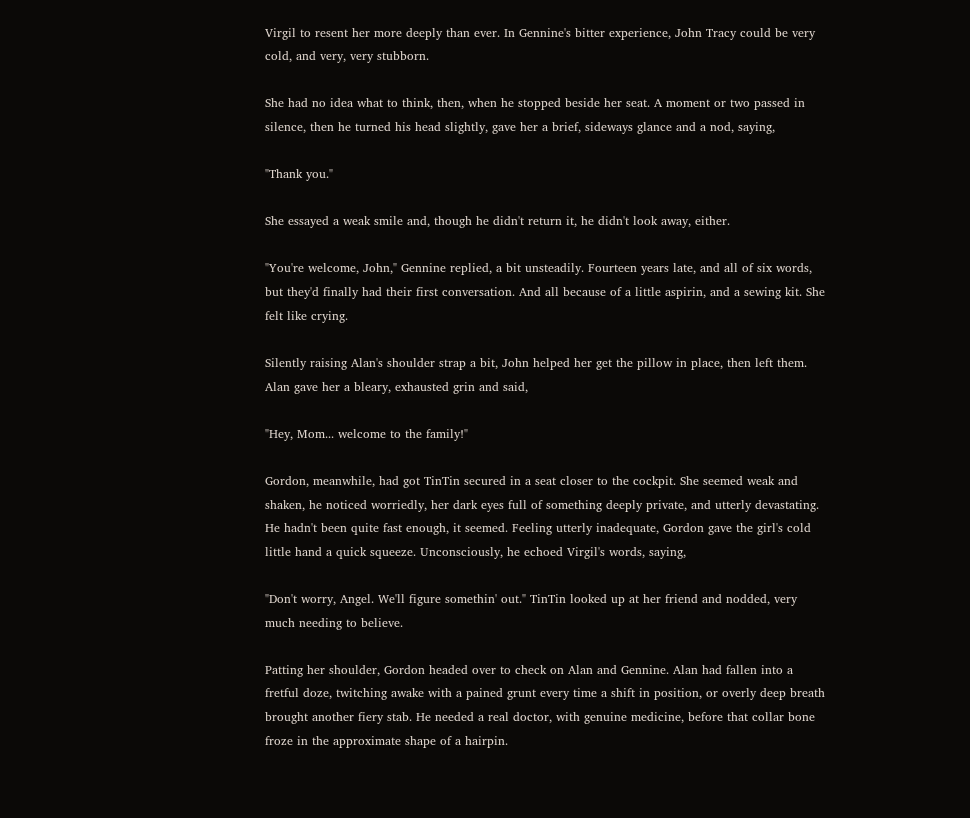Virgil to resent her more deeply than ever. In Gennine's bitter experience, John Tracy could be very cold, and very, very stubborn.

She had no idea what to think, then, when he stopped beside her seat. A moment or two passed in silence, then he turned his head slightly, gave her a brief, sideways glance and a nod, saying,

"Thank you."

She essayed a weak smile and, though he didn't return it, he didn't look away, either.

"You're welcome, John," Gennine replied, a bit unsteadily. Fourteen years late, and all of six words, but they'd finally had their first conversation. And all because of a little aspirin, and a sewing kit. She felt like crying.

Silently raising Alan's shoulder strap a bit, John helped her get the pillow in place, then left them. Alan gave her a bleary, exhausted grin and said,

"Hey, Mom... welcome to the family!"

Gordon, meanwhile, had got TinTin secured in a seat closer to the cockpit. She seemed weak and shaken, he noticed worriedly, her dark eyes full of something deeply private, and utterly devastating. He hadn't been quite fast enough, it seemed. Feeling utterly inadequate, Gordon gave the girl's cold little hand a quick squeeze. Unconsciously, he echoed Virgil's words, saying,

"Don't worry, Angel. We'll figure somethin' out." TinTin looked up at her friend and nodded, very much needing to believe.

Patting her shoulder, Gordon headed over to check on Alan and Gennine. Alan had fallen into a fretful doze, twitching awake with a pained grunt every time a shift in position, or overly deep breath brought another fiery stab. He needed a real doctor, with genuine medicine, before that collar bone froze in the approximate shape of a hairpin.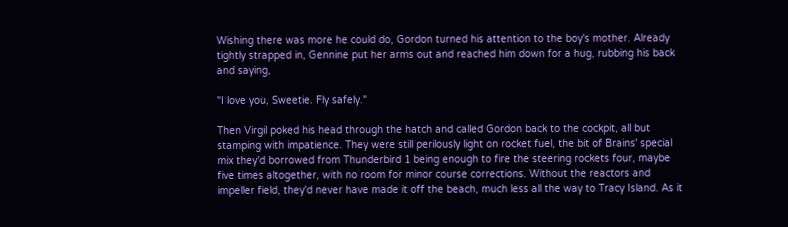Wishing there was more he could do, Gordon turned his attention to the boy's mother. Already tightly strapped in, Gennine put her arms out and reached him down for a hug, rubbing his back and saying,

"I love you, Sweetie. Fly safely."

Then Virgil poked his head through the hatch and called Gordon back to the cockpit, all but stamping with impatience. They were still perilously light on rocket fuel, the bit of Brains' special mix they'd borrowed from Thunderbird 1 being enough to fire the steering rockets four, maybe five times altogether, with no room for minor course corrections. Without the reactors and impeller field, they'd never have made it off the beach, much less all the way to Tracy Island. As it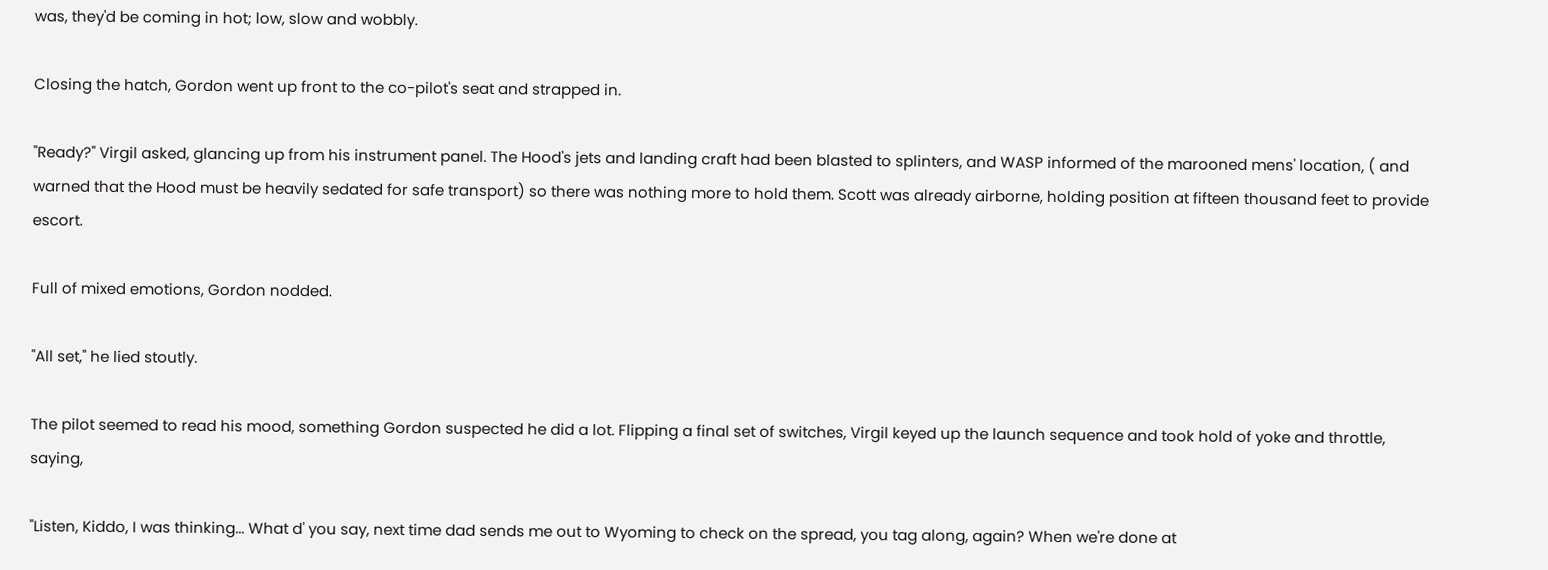was, they'd be coming in hot; low, slow and wobbly.

Closing the hatch, Gordon went up front to the co-pilot's seat and strapped in.

"Ready?" Virgil asked, glancing up from his instrument panel. The Hood's jets and landing craft had been blasted to splinters, and WASP informed of the marooned mens' location, ( and warned that the Hood must be heavily sedated for safe transport) so there was nothing more to hold them. Scott was already airborne, holding position at fifteen thousand feet to provide escort.

Full of mixed emotions, Gordon nodded.

"All set," he lied stoutly.

The pilot seemed to read his mood, something Gordon suspected he did a lot. Flipping a final set of switches, Virgil keyed up the launch sequence and took hold of yoke and throttle, saying,

"Listen, Kiddo, I was thinking... What d' you say, next time dad sends me out to Wyoming to check on the spread, you tag along, again? When we're done at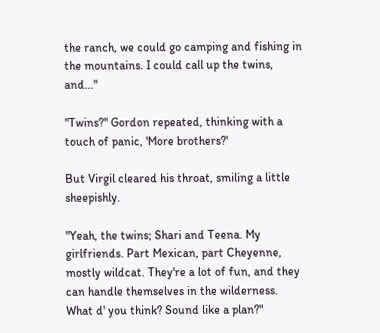the ranch, we could go camping and fishing in the mountains. I could call up the twins, and..."

"Twins?" Gordon repeated, thinking with a touch of panic, 'More brothers?'

But Virgil cleared his throat, smiling a little sheepishly.

"Yeah, the twins; Shari and Teena. My girlfriends. Part Mexican, part Cheyenne, mostly wildcat. They're a lot of fun, and they can handle themselves in the wilderness. What d' you think? Sound like a plan?"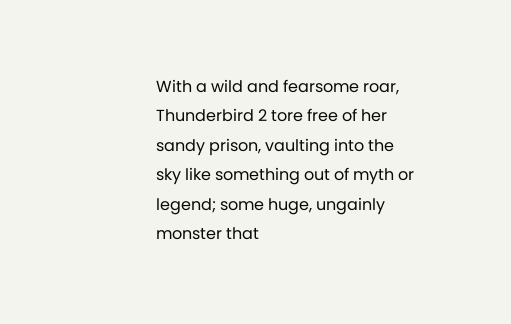With a wild and fearsome roar, Thunderbird 2 tore free of her sandy prison, vaulting into the sky like something out of myth or legend; some huge, ungainly monster that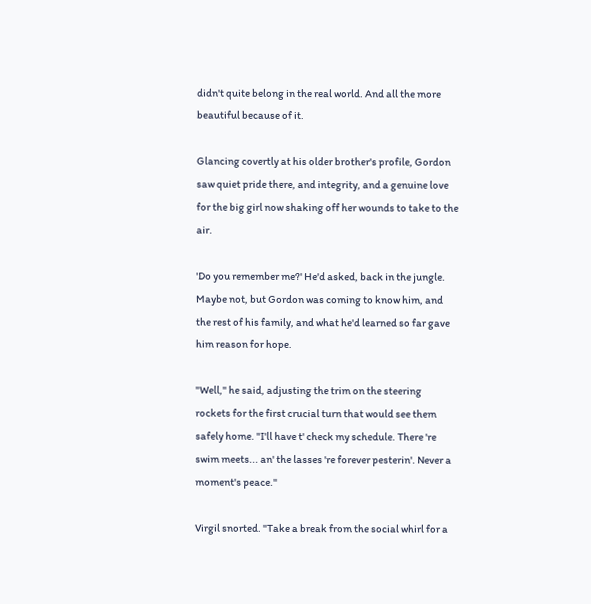didn't quite belong in the real world. And all the more beautiful because of it.

Glancing covertly at his older brother's profile, Gordon saw quiet pride there, and integrity, and a genuine love for the big girl now shaking off her wounds to take to the air.

'Do you remember me?' He'd asked, back in the jungle. Maybe not, but Gordon was coming to know him, and the rest of his family, and what he'd learned so far gave him reason for hope.

"Well," he said, adjusting the trim on the steering rockets for the first crucial turn that would see them safely home. "I'll have t' check my schedule. There 're swim meets... an' the lasses 're forever pesterin'. Never a moment's peace."

Virgil snorted. "Take a break from the social whirl for a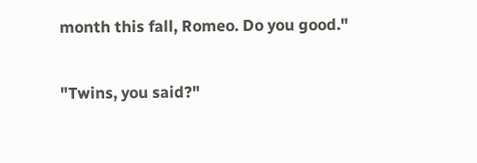month this fall, Romeo. Do you good."

"Twins, you said?"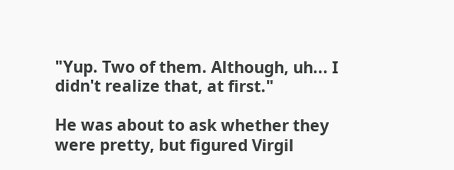"Yup. Two of them. Although, uh... I didn't realize that, at first."

He was about to ask whether they were pretty, but figured Virgil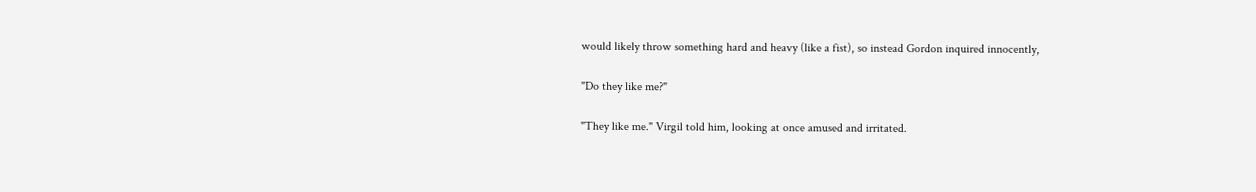would likely throw something hard and heavy (like a fist), so instead Gordon inquired innocently,

"Do they like me?"

"They like me." Virgil told him, looking at once amused and irritated.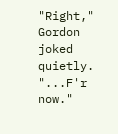"Right," Gordon joked quietly. "...F'r now."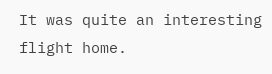It was quite an interesting flight home.